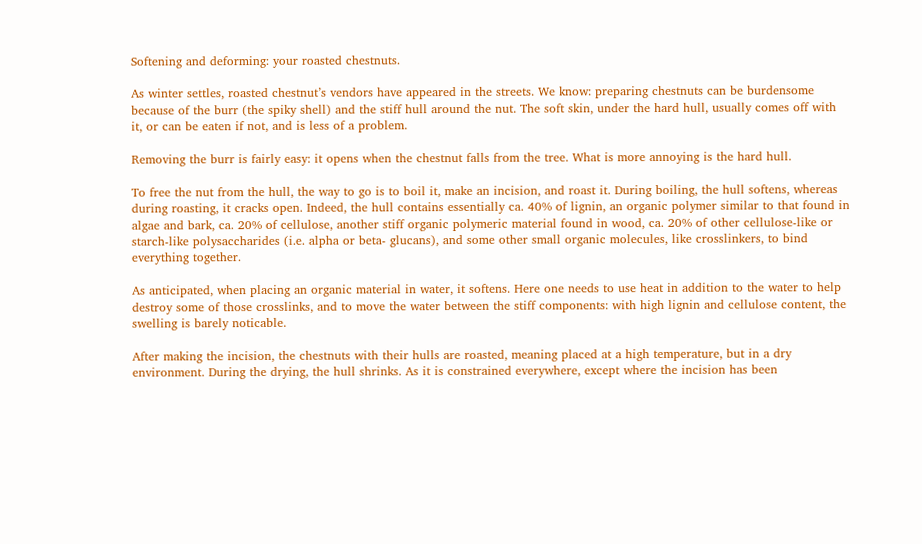Softening and deforming: your roasted chestnuts.

As winter settles, roasted chestnut’s vendors have appeared in the streets. We know: preparing chestnuts can be burdensome because of the burr (the spiky shell) and the stiff hull around the nut. The soft skin, under the hard hull, usually comes off with it, or can be eaten if not, and is less of a problem.

Removing the burr is fairly easy: it opens when the chestnut falls from the tree. What is more annoying is the hard hull.

To free the nut from the hull, the way to go is to boil it, make an incision, and roast it. During boiling, the hull softens, whereas during roasting, it cracks open. Indeed, the hull contains essentially ca. 40% of lignin, an organic polymer similar to that found in algae and bark, ca. 20% of cellulose, another stiff organic polymeric material found in wood, ca. 20% of other cellulose-like or starch-like polysaccharides (i.e. alpha or beta- glucans), and some other small organic molecules, like crosslinkers, to bind everything together.

As anticipated, when placing an organic material in water, it softens. Here one needs to use heat in addition to the water to help destroy some of those crosslinks, and to move the water between the stiff components: with high lignin and cellulose content, the swelling is barely noticable.

After making the incision, the chestnuts with their hulls are roasted, meaning placed at a high temperature, but in a dry environment. During the drying, the hull shrinks. As it is constrained everywhere, except where the incision has been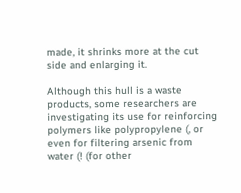made, it shrinks more at the cut side and enlarging it.

Although this hull is a waste products, some researchers are investigating its use for reinforcing polymers like polypropylene (, or even for filtering arsenic from water (! (for other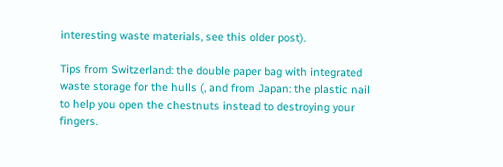interesting waste materials, see this older post).

Tips from Switzerland: the double paper bag with integrated waste storage for the hulls (, and from Japan: the plastic nail to help you open the chestnuts instead to destroying your fingers.